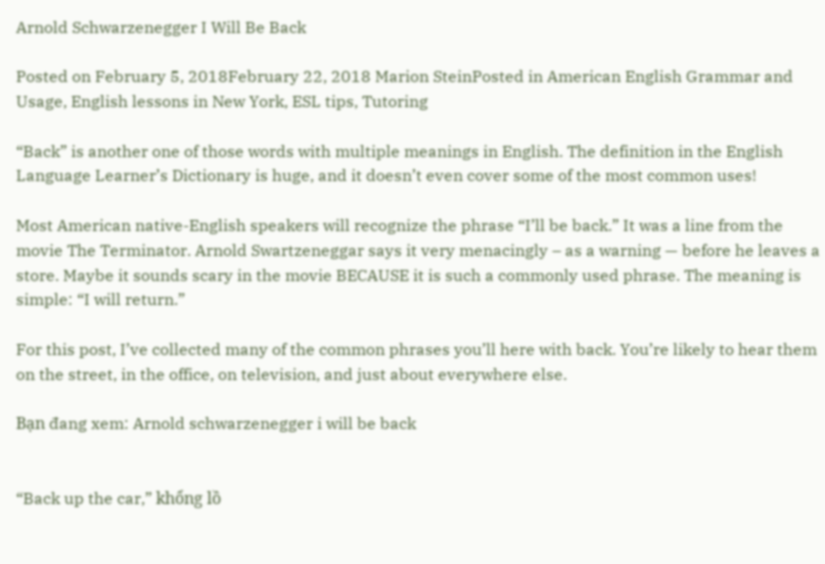Arnold Schwarzenegger I Will Be Back

Posted on February 5, 2018February 22, 2018 Marion SteinPosted in American English Grammar and Usage, English lessons in New York, ESL tips, Tutoring

“Back” is another one of those words with multiple meanings in English. The definition in the English Language Learner’s Dictionary is huge, and it doesn’t even cover some of the most common uses!

Most American native-English speakers will recognize the phrase “I’ll be back.” It was a line from the movie The Terminator. Arnold Swartzeneggar says it very menacingly – as a warning — before he leaves a store. Maybe it sounds scary in the movie BECAUSE it is such a commonly used phrase. The meaning is simple: “I will return.”

For this post, I’ve collected many of the common phrases you’ll here with back. You’re likely to hear them on the street, in the office, on television, and just about everywhere else.

Bạn đang xem: Arnold schwarzenegger i will be back


“Back up the car,” khổng lồ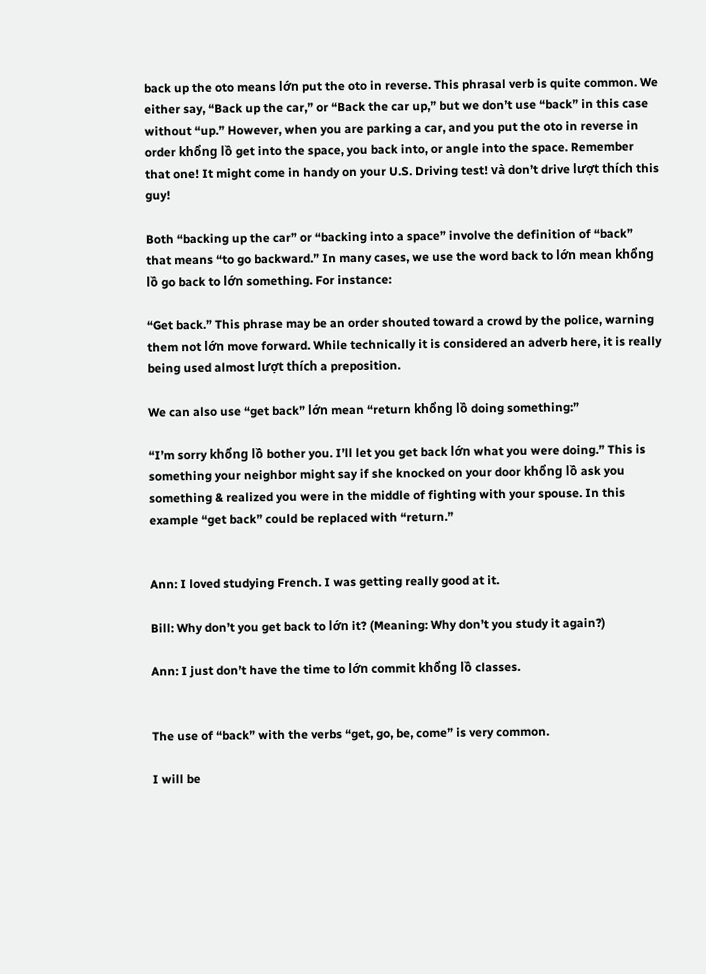back up the oto means lớn put the oto in reverse. This phrasal verb is quite common. We either say, “Back up the car,” or “Back the car up,” but we don’t use “back” in this case without “up.” However, when you are parking a car, and you put the oto in reverse in order khổng lồ get into the space, you back into, or angle into the space. Remember that one! It might come in handy on your U.S. Driving test! và don’t drive lượt thích this guy!

Both “backing up the car” or “backing into a space” involve the definition of “back” that means “to go backward.” In many cases, we use the word back to lớn mean khổng lồ go back to lớn something. For instance:

“Get back.” This phrase may be an order shouted toward a crowd by the police, warning them not lớn move forward. While technically it is considered an adverb here, it is really being used almost lượt thích a preposition.

We can also use “get back” lớn mean “return khổng lồ doing something:”

“I’m sorry khổng lồ bother you. I’ll let you get back lớn what you were doing.” This is something your neighbor might say if she knocked on your door khổng lồ ask you something & realized you were in the middle of fighting with your spouse. In this example “get back” could be replaced with “return.”


Ann: I loved studying French. I was getting really good at it.

Bill: Why don’t you get back to lớn it? (Meaning: Why don’t you study it again?)

Ann: I just don’t have the time to lớn commit khổng lồ classes.


The use of “back” with the verbs “get, go, be, come” is very common.

I will be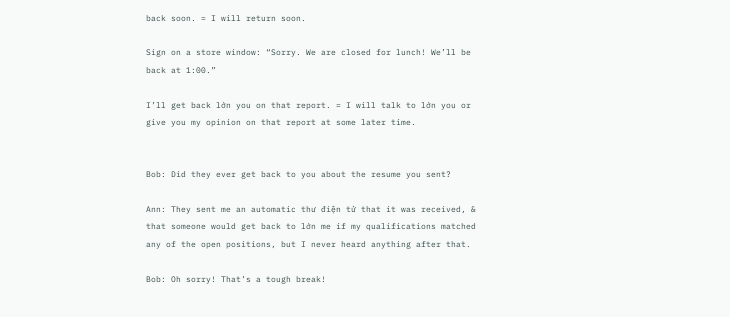back soon. = I will return soon.

Sign on a store window: “Sorry. We are closed for lunch! We’ll be back at 1:00.”

I’ll get back lớn you on that report. = I will talk to lớn you or give you my opinion on that report at some later time.


Bob: Did they ever get back to you about the resume you sent?

Ann: They sent me an automatic thư điện tử that it was received, & that someone would get back to lớn me if my qualifications matched any of the open positions, but I never heard anything after that.

Bob: Oh sorry! That’s a tough break!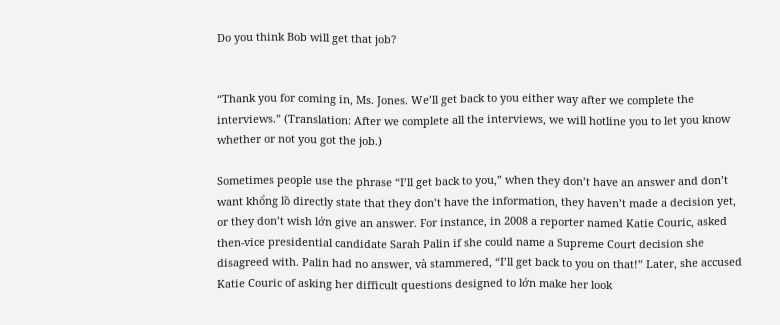Do you think Bob will get that job?


“Thank you for coming in, Ms. Jones. We’ll get back to you either way after we complete the interviews.” (Translation: After we complete all the interviews, we will hotline you to let you know whether or not you got the job.)

Sometimes people use the phrase “I’ll get back to you,” when they don’t have an answer and don’t want khổng lồ directly state that they don’t have the information, they haven’t made a decision yet, or they don’t wish lớn give an answer. For instance, in 2008 a reporter named Katie Couric, asked then-vice presidential candidate Sarah Palin if she could name a Supreme Court decision she disagreed with. Palin had no answer, và stammered, “I’ll get back to you on that!” Later, she accused Katie Couric of asking her difficult questions designed to lớn make her look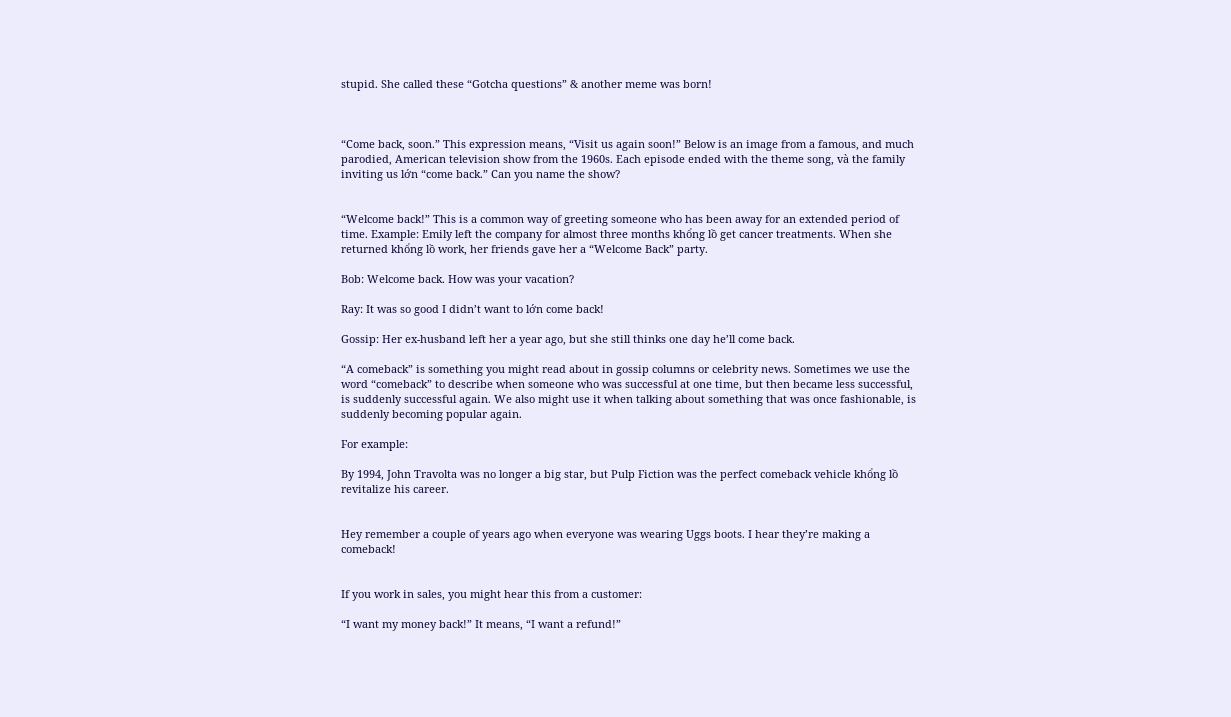stupid. She called these “Gotcha questions” & another meme was born!



“Come back, soon.” This expression means, “Visit us again soon!” Below is an image from a famous, and much parodied, American television show from the 1960s. Each episode ended with the theme song, và the family inviting us lớn “come back.” Can you name the show?


“Welcome back!” This is a common way of greeting someone who has been away for an extended period of time. Example: Emily left the company for almost three months khổng lồ get cancer treatments. When she returned khổng lồ work, her friends gave her a “Welcome Back” party.

Bob: Welcome back. How was your vacation?

Ray: It was so good I didn’t want to lớn come back!

Gossip: Her ex-husband left her a year ago, but she still thinks one day he’ll come back.

“A comeback” is something you might read about in gossip columns or celebrity news. Sometimes we use the word “comeback” to describe when someone who was successful at one time, but then became less successful, is suddenly successful again. We also might use it when talking about something that was once fashionable, is suddenly becoming popular again.

For example:

By 1994, John Travolta was no longer a big star, but Pulp Fiction was the perfect comeback vehicle khổng lồ revitalize his career.


Hey remember a couple of years ago when everyone was wearing Uggs boots. I hear they’re making a comeback!


If you work in sales, you might hear this from a customer:

“I want my money back!” It means, “I want a refund!”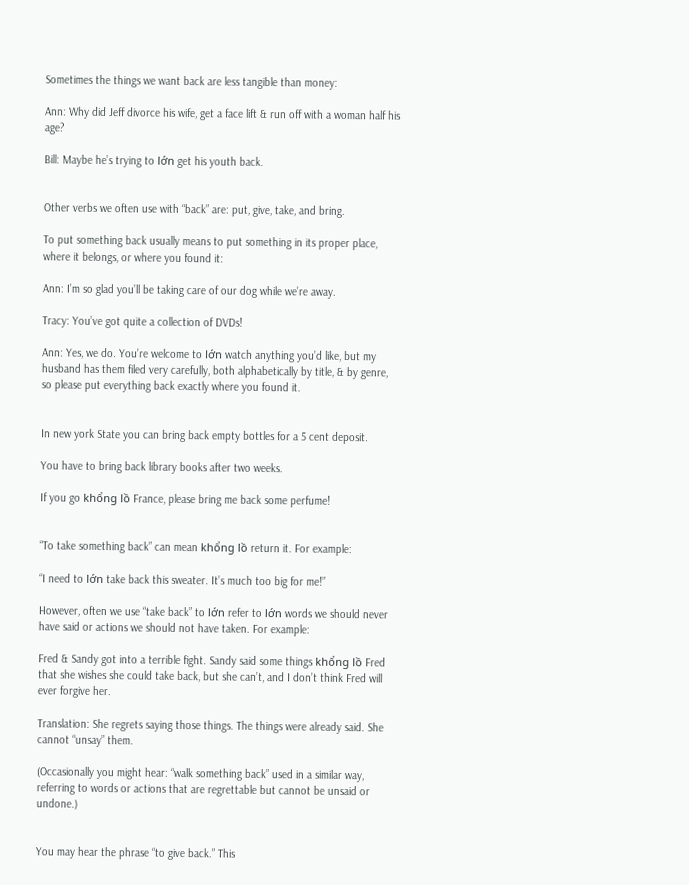Sometimes the things we want back are less tangible than money:

Ann: Why did Jeff divorce his wife, get a face lift & run off with a woman half his age?

Bill: Maybe he’s trying to lớn get his youth back.


Other verbs we often use with “back” are: put, give, take, and bring.

To put something back usually means to put something in its proper place, where it belongs, or where you found it:

Ann: I’m so glad you’ll be taking care of our dog while we’re away.

Tracy: You’ve got quite a collection of DVDs!

Ann: Yes, we do. You’re welcome to lớn watch anything you’d like, but my husband has them filed very carefully, both alphabetically by title, & by genre, so please put everything back exactly where you found it.


In new york State you can bring back empty bottles for a 5 cent deposit.

You have to bring back library books after two weeks.

If you go khổng lồ France, please bring me back some perfume!


“To take something back” can mean khổng lồ return it. For example:

“I need to lớn take back this sweater. It’s much too big for me!”

However, often we use “take back” to lớn refer to lớn words we should never have said or actions we should not have taken. For example:

Fred & Sandy got into a terrible fight. Sandy said some things khổng lồ Fred that she wishes she could take back, but she can’t, and I don’t think Fred will ever forgive her.

Translation: She regrets saying those things. The things were already said. She cannot “unsay” them.

(Occasionally you might hear: “walk something back” used in a similar way, referring to words or actions that are regrettable but cannot be unsaid or undone.)


You may hear the phrase “to give back.” This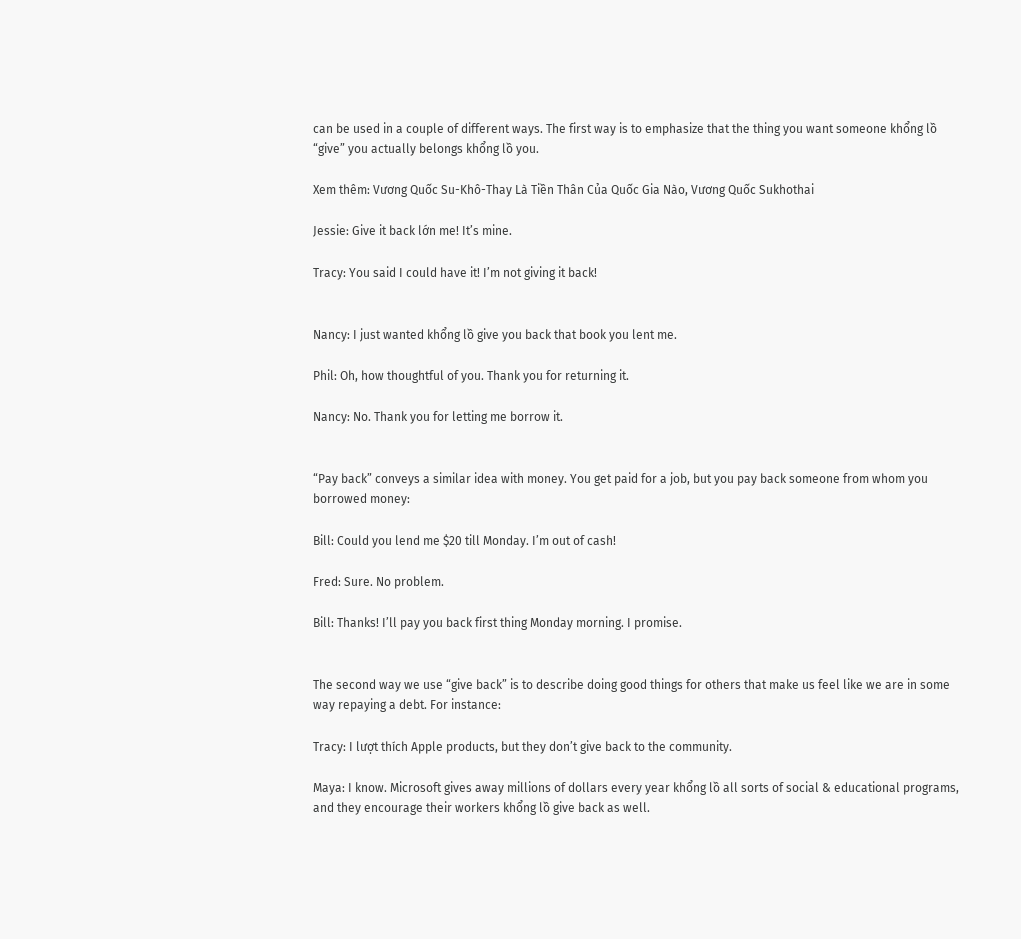can be used in a couple of different ways. The first way is to emphasize that the thing you want someone khổng lồ “give” you actually belongs khổng lồ you.

Xem thêm: Vương Quốc Su-Khô-Thay Là Tiền Thân Của Quốc Gia Nào, Vương Quốc Sukhothai

Jessie: Give it back lớn me! It’s mine.

Tracy: You said I could have it! I’m not giving it back!


Nancy: I just wanted khổng lồ give you back that book you lent me.

Phil: Oh, how thoughtful of you. Thank you for returning it.

Nancy: No. Thank you for letting me borrow it.


“Pay back” conveys a similar idea with money. You get paid for a job, but you pay back someone from whom you borrowed money:

Bill: Could you lend me $20 till Monday. I’m out of cash!

Fred: Sure. No problem.

Bill: Thanks! I’ll pay you back first thing Monday morning. I promise.


The second way we use “give back” is to describe doing good things for others that make us feel like we are in some way repaying a debt. For instance:

Tracy: I lượt thích Apple products, but they don’t give back to the community.

Maya: I know. Microsoft gives away millions of dollars every year khổng lồ all sorts of social & educational programs, and they encourage their workers khổng lồ give back as well.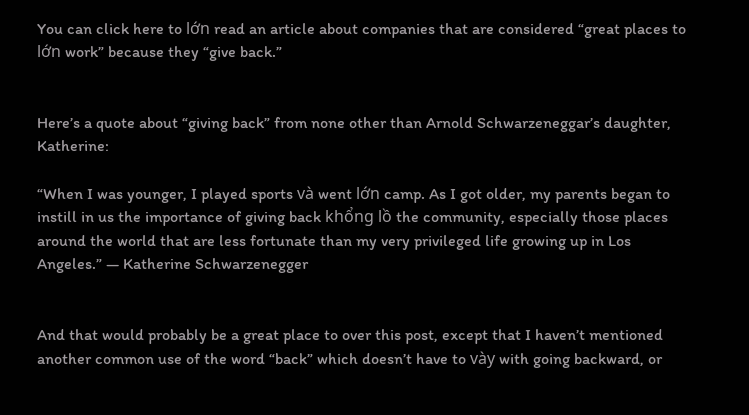You can click here to lớn read an article about companies that are considered “great places to lớn work” because they “give back.”


Here’s a quote about “giving back” from none other than Arnold Schwarzeneggar’s daughter, Katherine:

“When I was younger, I played sports và went lớn camp. As I got older, my parents began to instill in us the importance of giving back khổng lồ the community, especially those places around the world that are less fortunate than my very privileged life growing up in Los Angeles.” — Katherine Schwarzenegger


And that would probably be a great place to over this post, except that I haven’t mentioned another common use of the word “back” which doesn’t have to vày with going backward, or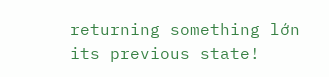returning something lớn its previous state!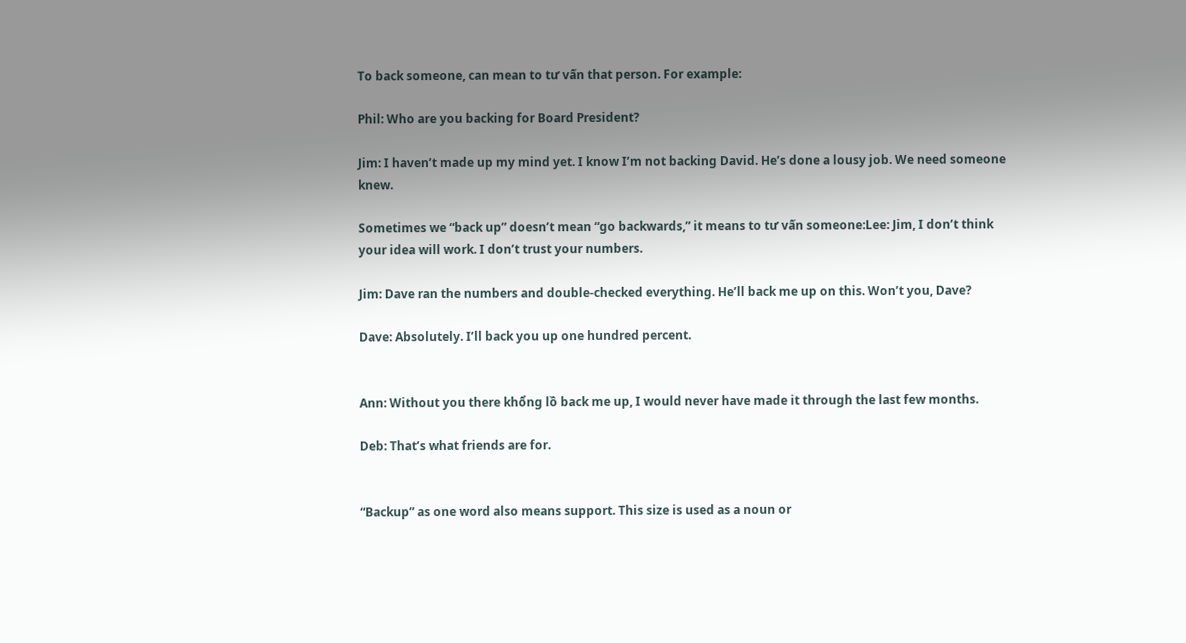To back someone, can mean to tư vấn that person. For example:

Phil: Who are you backing for Board President?

Jim: I haven’t made up my mind yet. I know I’m not backing David. He’s done a lousy job. We need someone knew.

Sometimes we “back up” doesn’t mean “go backwards,” it means to tư vấn someone:Lee: Jim, I don’t think your idea will work. I don’t trust your numbers.

Jim: Dave ran the numbers and double-checked everything. He’ll back me up on this. Won’t you, Dave?

Dave: Absolutely. I’ll back you up one hundred percent.


Ann: Without you there khổng lồ back me up, I would never have made it through the last few months.

Deb: That’s what friends are for.


“Backup” as one word also means support. This size is used as a noun or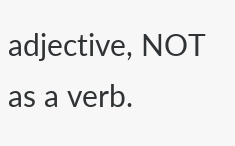adjective, NOT as a verb.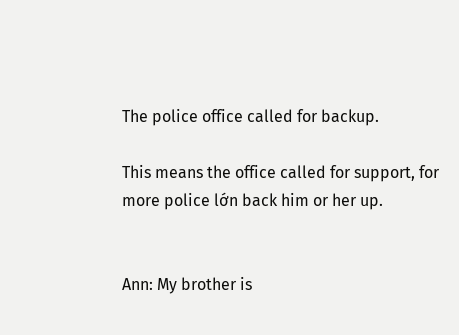The police office called for backup.

This means the office called for support, for more police lớn back him or her up.


Ann: My brother is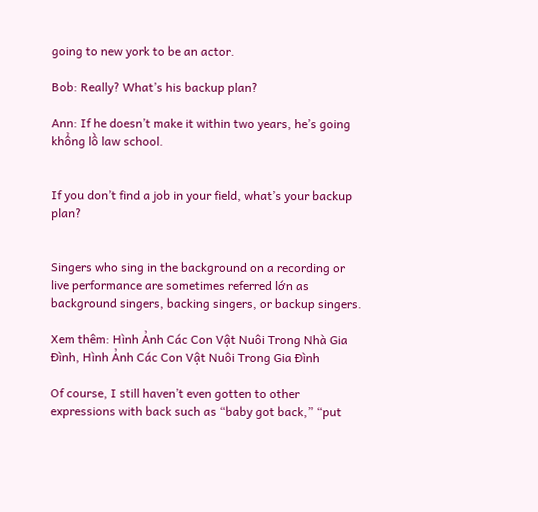going to new york to be an actor.

Bob: Really? What’s his backup plan?

Ann: If he doesn’t make it within two years, he’s going khổng lồ law school.


If you don’t find a job in your field, what’s your backup plan?


Singers who sing in the background on a recording or live performance are sometimes referred lớn as background singers, backing singers, or backup singers.

Xem thêm: Hình Ảnh Các Con Vật Nuôi Trong Nhà Gia Đình, Hình Ảnh Các Con Vật Nuôi Trong Gia Đình

Of course, I still haven’t even gotten to other expressions with back such as “baby got back,” “put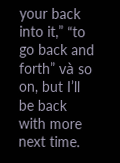your back into it,” “to go back and forth” và so on, but I’ll be back with more next time.